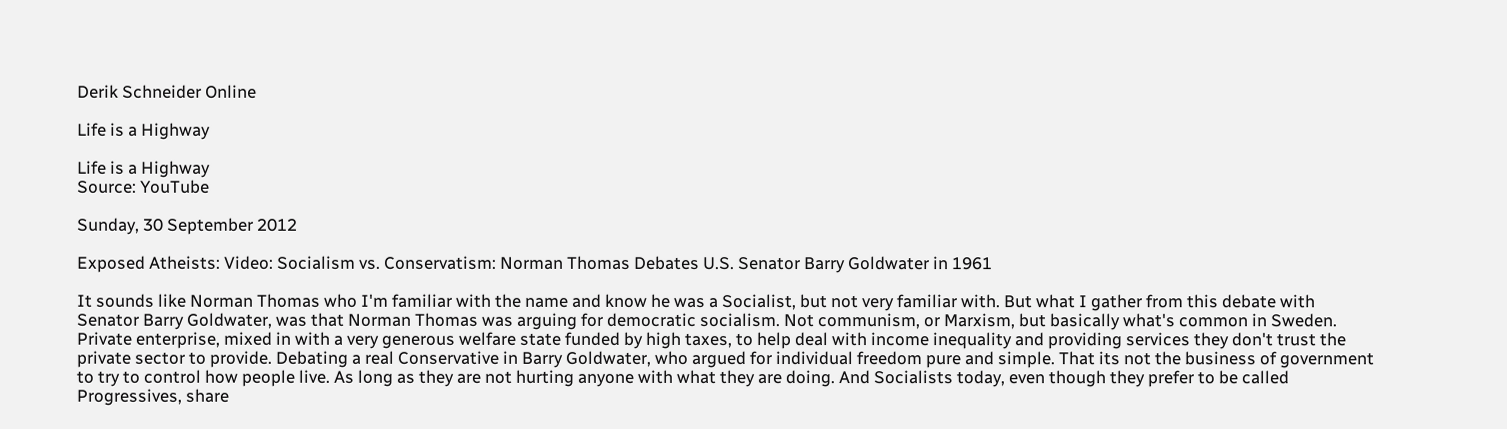Derik Schneider Online

Life is a Highway

Life is a Highway
Source: YouTube

Sunday, 30 September 2012

Exposed Atheists: Video: Socialism vs. Conservatism: Norman Thomas Debates U.S. Senator Barry Goldwater in 1961

It sounds like Norman Thomas who I'm familiar with the name and know he was a Socialist, but not very familiar with. But what I gather from this debate with Senator Barry Goldwater, was that Norman Thomas was arguing for democratic socialism. Not communism, or Marxism, but basically what's common in Sweden. Private enterprise, mixed in with a very generous welfare state funded by high taxes, to help deal with income inequality and providing services they don't trust the private sector to provide. Debating a real Conservative in Barry Goldwater, who argued for individual freedom pure and simple. That its not the business of government to try to control how people live. As long as they are not hurting anyone with what they are doing. And Socialists today, even though they prefer to be called Progressives, share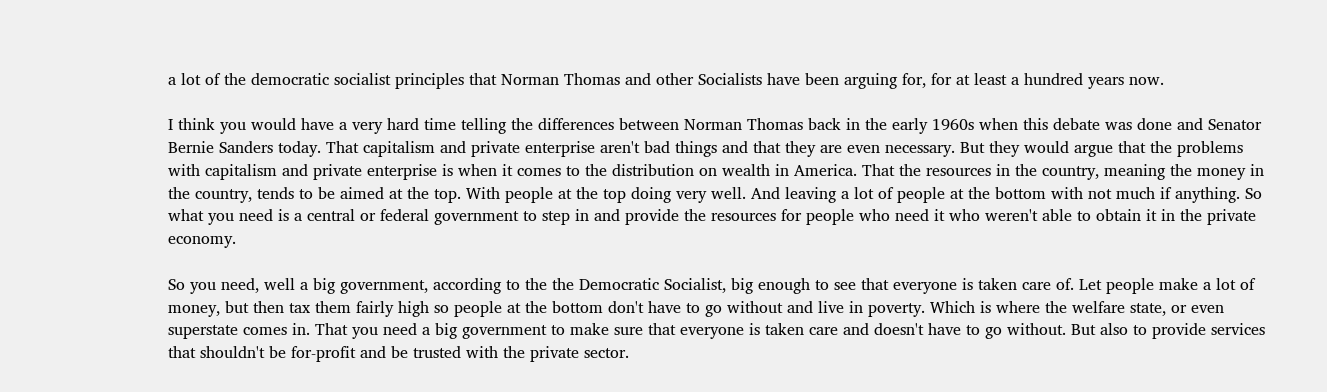a lot of the democratic socialist principles that Norman Thomas and other Socialists have been arguing for, for at least a hundred years now.

I think you would have a very hard time telling the differences between Norman Thomas back in the early 1960s when this debate was done and Senator Bernie Sanders today. That capitalism and private enterprise aren't bad things and that they are even necessary. But they would argue that the problems with capitalism and private enterprise is when it comes to the distribution on wealth in America. That the resources in the country, meaning the money in the country, tends to be aimed at the top. With people at the top doing very well. And leaving a lot of people at the bottom with not much if anything. So what you need is a central or federal government to step in and provide the resources for people who need it who weren't able to obtain it in the private economy.

So you need, well a big government, according to the the Democratic Socialist, big enough to see that everyone is taken care of. Let people make a lot of money, but then tax them fairly high so people at the bottom don't have to go without and live in poverty. Which is where the welfare state, or even superstate comes in. That you need a big government to make sure that everyone is taken care and doesn't have to go without. But also to provide services that shouldn't be for-profit and be trusted with the private sector.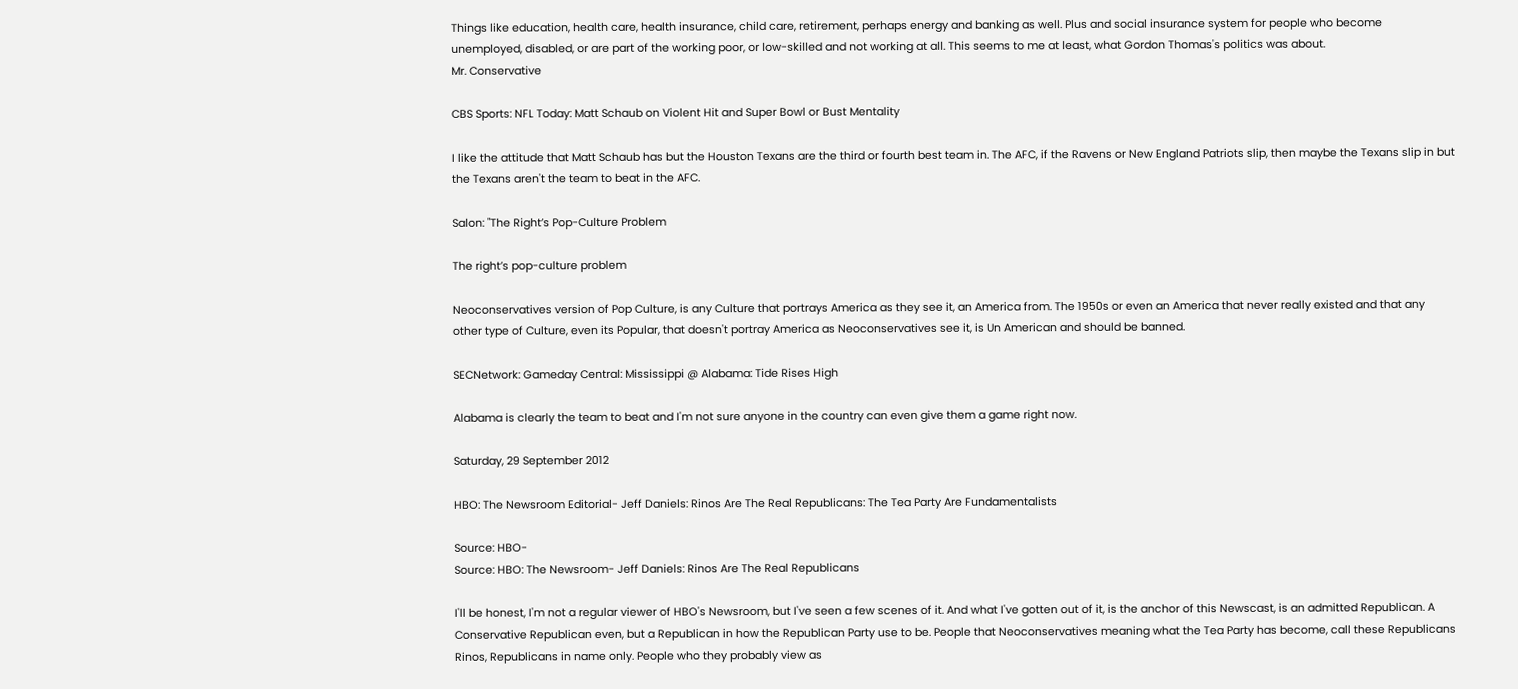Things like education, health care, health insurance, child care, retirement, perhaps energy and banking as well. Plus and social insurance system for people who become unemployed, disabled, or are part of the working poor, or low-skilled and not working at all. This seems to me at least, what Gordon Thomas's politics was about.
Mr. Conservative

CBS Sports: NFL Today: Matt Schaub on Violent Hit and Super Bowl or Bust Mentality

I like the attitude that Matt Schaub has but the Houston Texans are the third or fourth best team in. The AFC, if the Ravens or New England Patriots slip, then maybe the Texans slip in but the Texans aren't the team to beat in the AFC.

Salon: "The Right’s Pop-Culture Problem

The right’s pop-culture problem

Neoconservatives version of Pop Culture, is any Culture that portrays America as they see it, an America from. The 1950s or even an America that never really existed and that any other type of Culture, even its Popular, that doesn't portray America as Neoconservatives see it, is Un American and should be banned.

SECNetwork: Gameday Central: Mississippi @ Alabama: Tide Rises High

Alabama is clearly the team to beat and I'm not sure anyone in the country can even give them a game right now.

Saturday, 29 September 2012

HBO: The Newsroom Editorial- Jeff Daniels: Rinos Are The Real Republicans: The Tea Party Are Fundamentalists

Source: HBO-
Source: HBO: The Newsroom- Jeff Daniels: Rinos Are The Real Republicans

I'll be honest, I'm not a regular viewer of HBO's Newsroom, but I've seen a few scenes of it. And what I've gotten out of it, is the anchor of this Newscast, is an admitted Republican. A Conservative Republican even, but a Republican in how the Republican Party use to be. People that Neoconservatives meaning what the Tea Party has become, call these Republicans Rinos, Republicans in name only. People who they probably view as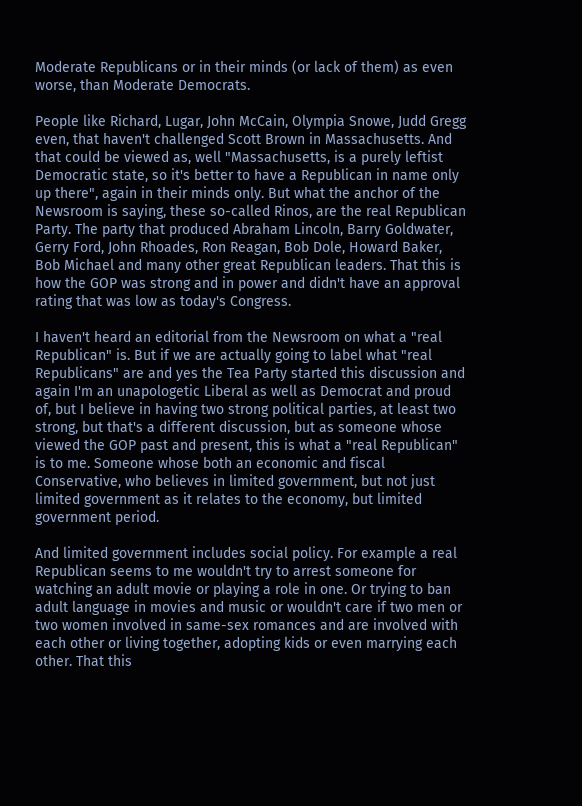Moderate Republicans or in their minds (or lack of them) as even worse, than Moderate Democrats.

People like Richard, Lugar, John McCain, Olympia Snowe, Judd Gregg even, that haven't challenged Scott Brown in Massachusetts. And that could be viewed as, well "Massachusetts, is a purely leftist Democratic state, so it's better to have a Republican in name only up there", again in their minds only. But what the anchor of the Newsroom is saying, these so-called Rinos, are the real Republican Party. The party that produced Abraham Lincoln, Barry Goldwater, Gerry Ford, John Rhoades, Ron Reagan, Bob Dole, Howard Baker, Bob Michael and many other great Republican leaders. That this is how the GOP was strong and in power and didn't have an approval rating that was low as today's Congress.

I haven't heard an editorial from the Newsroom on what a "real Republican" is. But if we are actually going to label what "real Republicans" are and yes the Tea Party started this discussion and again I'm an unapologetic Liberal as well as Democrat and proud of, but I believe in having two strong political parties, at least two strong, but that's a different discussion, but as someone whose viewed the GOP past and present, this is what a "real Republican" is to me. Someone whose both an economic and fiscal Conservative, who believes in limited government, but not just limited government as it relates to the economy, but limited government period.

And limited government includes social policy. For example a real Republican seems to me wouldn't try to arrest someone for watching an adult movie or playing a role in one. Or trying to ban adult language in movies and music or wouldn't care if two men or two women involved in same-sex romances and are involved with each other or living together, adopting kids or even marrying each other. That this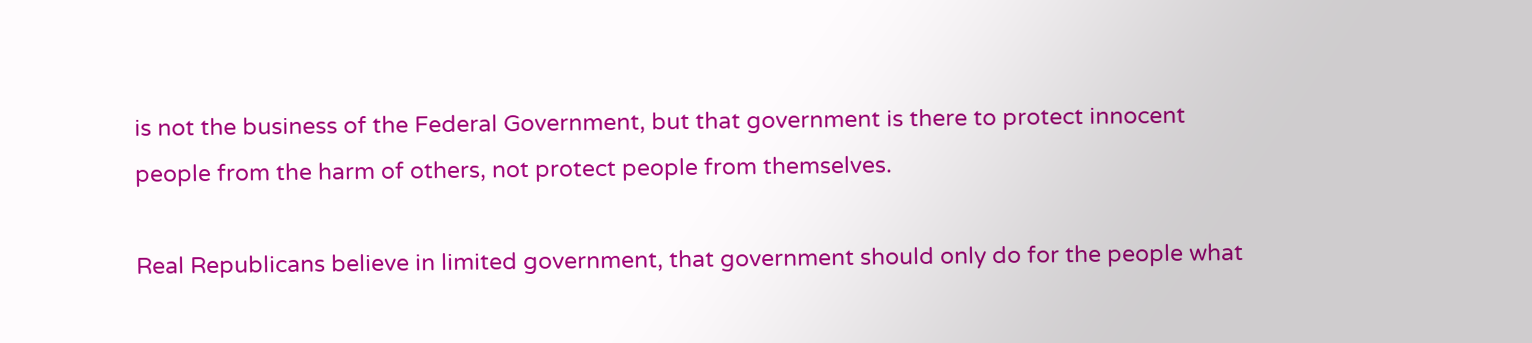is not the business of the Federal Government, but that government is there to protect innocent people from the harm of others, not protect people from themselves.

Real Republicans believe in limited government, that government should only do for the people what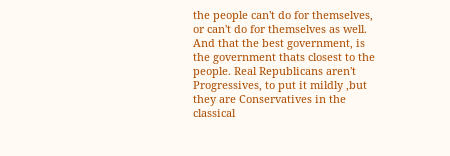the people can't do for themselves, or can't do for themselves as well. And that the best government, is the government thats closest to the people. Real Republicans aren't Progressives, to put it mildly ,but they are Conservatives in the classical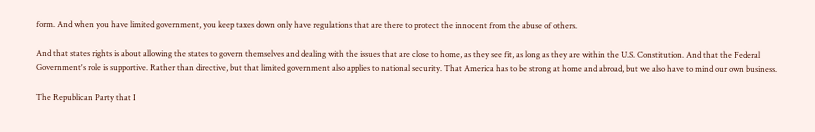form. And when you have limited government, you keep taxes down only have regulations that are there to protect the innocent from the abuse of others.

And that states rights is about allowing the states to govern themselves and dealing with the issues that are close to home, as they see fit, as long as they are within the U.S. Constitution. And that the Federal Government's role is supportive. Rather than directive, but that limited government also applies to national security. That America has to be strong at home and abroad, but we also have to mind our own business.

The Republican Party that I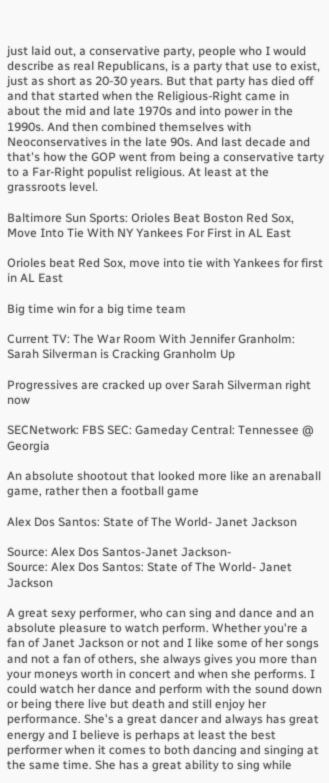just laid out, a conservative party, people who I would describe as real Republicans, is a party that use to exist, just as short as 20-30 years. But that party has died off and that started when the Religious-Right came in about the mid and late 1970s and into power in the 1990s. And then combined themselves with Neoconservatives in the late 90s. And last decade and that's how the GOP went from being a conservative tarty to a Far-Right populist religious. At least at the grassroots level.

Baltimore Sun Sports: Orioles Beat Boston Red Sox, Move Into Tie With NY Yankees For First in AL East

Orioles beat Red Sox, move into tie with Yankees for first in AL East

Big time win for a big time team

Current TV: The War Room With Jennifer Granholm: Sarah Silverman is Cracking Granholm Up

Progressives are cracked up over Sarah Silverman right now

SECNetwork: FBS SEC: Gameday Central: Tennessee @ Georgia

An absolute shootout that looked more like an arenaball game, rather then a football game

Alex Dos Santos: State of The World- Janet Jackson

Source: Alex Dos Santos-Janet Jackson-
Source: Alex Dos Santos: State of The World- Janet Jackson

A great sexy performer, who can sing and dance and an absolute pleasure to watch perform. Whether you're a fan of Janet Jackson or not and I like some of her songs and not a fan of others, she always gives you more than your moneys worth in concert and when she performs. I could watch her dance and perform with the sound down or being there live but death and still enjoy her performance. She's a great dancer and always has great energy and I believe is perhaps at least the best performer when it comes to both dancing and singing at the same time. She has a great ability to sing while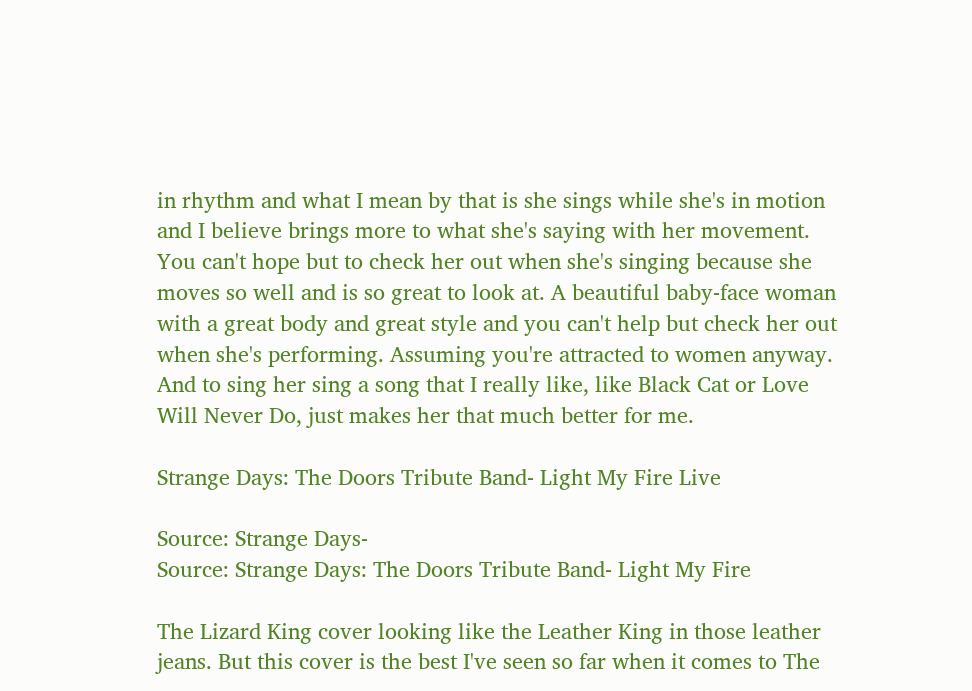in rhythm and what I mean by that is she sings while she's in motion and I believe brings more to what she's saying with her movement. You can't hope but to check her out when she's singing because she moves so well and is so great to look at. A beautiful baby-face woman with a great body and great style and you can't help but check her out when she's performing. Assuming you're attracted to women anyway. And to sing her sing a song that I really like, like Black Cat or Love Will Never Do, just makes her that much better for me.

Strange Days: The Doors Tribute Band- Light My Fire Live

Source: Strange Days-
Source: Strange Days: The Doors Tribute Band- Light My Fire

The Lizard King cover looking like the Leather King in those leather jeans. But this cover is the best I've seen so far when it comes to The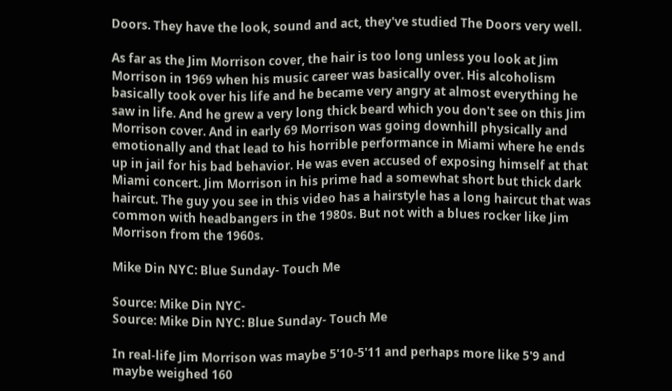Doors. They have the look, sound and act, they've studied The Doors very well.

As far as the Jim Morrison cover, the hair is too long unless you look at Jim Morrison in 1969 when his music career was basically over. His alcoholism basically took over his life and he became very angry at almost everything he saw in life. And he grew a very long thick beard which you don't see on this Jim Morrison cover. And in early 69 Morrison was going downhill physically and emotionally and that lead to his horrible performance in Miami where he ends up in jail for his bad behavior. He was even accused of exposing himself at that Miami concert. Jim Morrison in his prime had a somewhat short but thick dark haircut. The guy you see in this video has a hairstyle has a long haircut that was common with headbangers in the 1980s. But not with a blues rocker like Jim Morrison from the 1960s.

Mike Din NYC: Blue Sunday- Touch Me

Source: Mike Din NYC-
Source: Mike Din NYC: Blue Sunday- Touch Me

In real-life Jim Morrison was maybe 5'10-5'11 and perhaps more like 5'9 and maybe weighed 160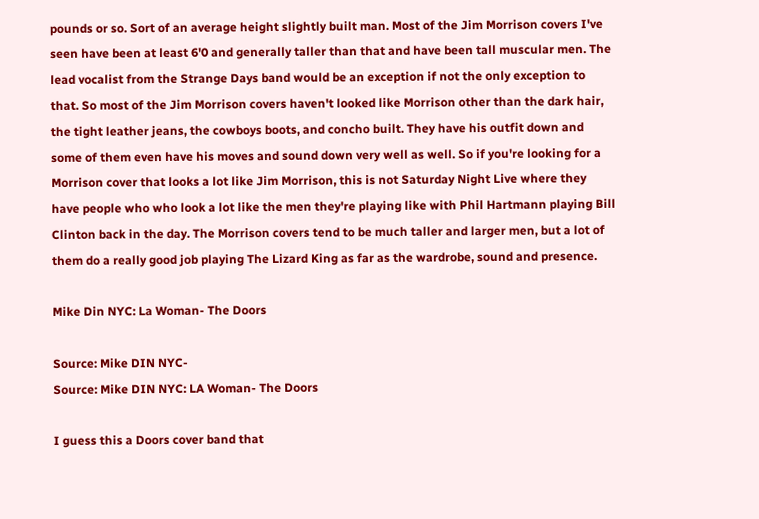pounds or so. Sort of an average height slightly built man. Most of the Jim Morrison covers I've seen have been at least 6'0 and generally taller than that and have been tall muscular men. The lead vocalist from the Strange Days band would be an exception if not the only exception to that. So most of the Jim Morrison covers haven't looked like Morrison other than the dark hair, the tight leather jeans, the cowboys boots, and concho built. They have his outfit down and some of them even have his moves and sound down very well as well. So if you're looking for a Morrison cover that looks a lot like Jim Morrison, this is not Saturday Night Live where they have people who who look a lot like the men they're playing like with Phil Hartmann playing Bill Clinton back in the day. The Morrison covers tend to be much taller and larger men, but a lot of them do a really good job playing The Lizard King as far as the wardrobe, sound and presence.

Mike Din NYC: La Woman- The Doors

Source: Mike DIN NYC-
Source: Mike DIN NYC: LA Woman- The Doors

I guess this a Doors cover band that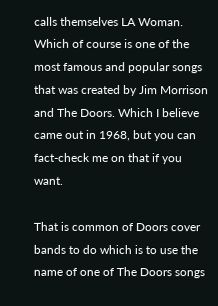calls themselves LA Woman. Which of course is one of the most famous and popular songs that was created by Jim Morrison and The Doors. Which I believe came out in 1968, but you can fact-check me on that if you want.

That is common of Doors cover bands to do which is to use the name of one of The Doors songs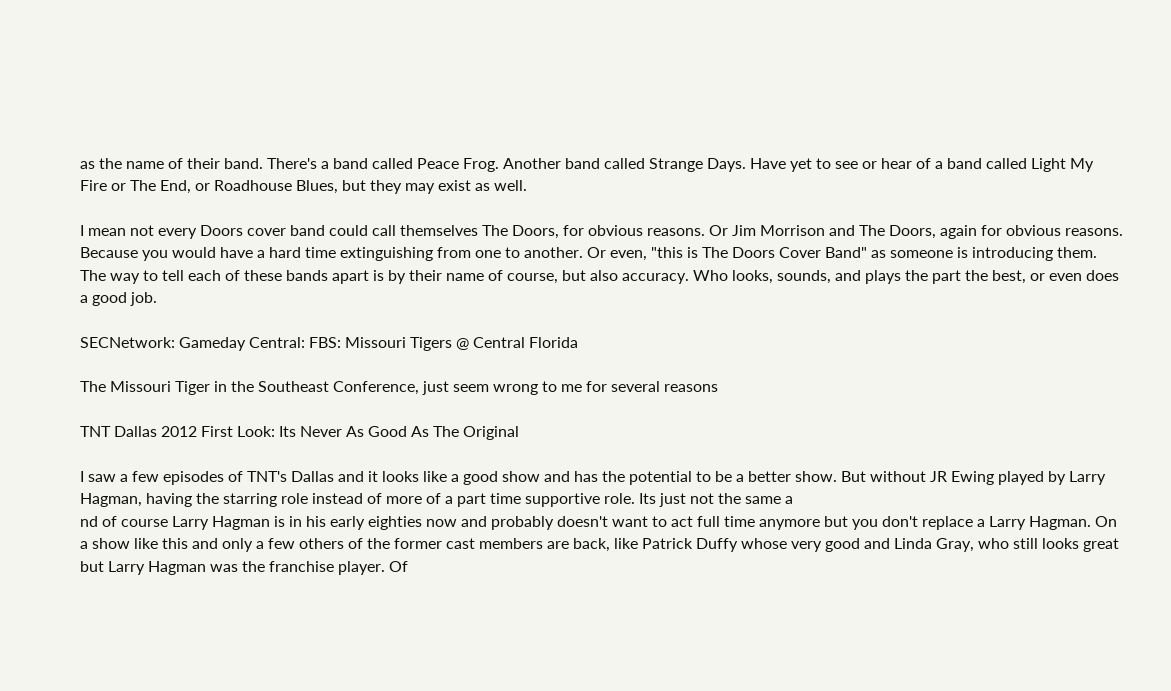as the name of their band. There's a band called Peace Frog. Another band called Strange Days. Have yet to see or hear of a band called Light My Fire or The End, or Roadhouse Blues, but they may exist as well.

I mean not every Doors cover band could call themselves The Doors, for obvious reasons. Or Jim Morrison and The Doors, again for obvious reasons. Because you would have a hard time extinguishing from one to another. Or even, "this is The Doors Cover Band" as someone is introducing them. The way to tell each of these bands apart is by their name of course, but also accuracy. Who looks, sounds, and plays the part the best, or even does a good job.

SECNetwork: Gameday Central: FBS: Missouri Tigers @ Central Florida

The Missouri Tiger in the Southeast Conference, just seem wrong to me for several reasons

TNT Dallas 2012 First Look: Its Never As Good As The Original

I saw a few episodes of TNT's Dallas and it looks like a good show and has the potential to be a better show. But without JR Ewing played by Larry Hagman, having the starring role instead of more of a part time supportive role. Its just not the same a
nd of course Larry Hagman is in his early eighties now and probably doesn't want to act full time anymore but you don't replace a Larry Hagman. On a show like this and only a few others of the former cast members are back, like Patrick Duffy whose very good and Linda Gray, who still looks great but Larry Hagman was the franchise player. Of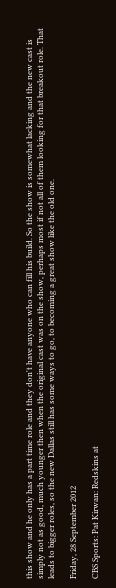this show and he only has a part time role and they don't have anyone who can fill his build. So the show is somewhat lacking and the new cast is simply not as good, much younger then when the original cast was on the show, perhaps most if not all of them looking for that breakout role. That leads to bigger roles, so the new Dallas still has some ways to go, to becoming a great show like the old one.

Friday, 28 September 2012

CBS Sports: Pat Kirwan: Redskins at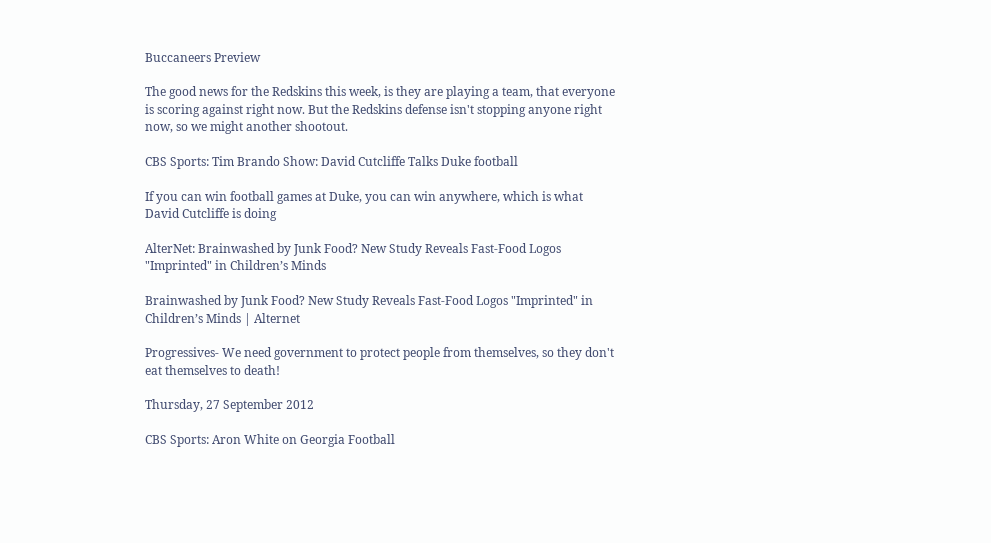Buccaneers Preview

The good news for the Redskins this week, is they are playing a team, that everyone is scoring against right now. But the Redskins defense isn't stopping anyone right now, so we might another shootout.

CBS Sports: Tim Brando Show: David Cutcliffe Talks Duke football

If you can win football games at Duke, you can win anywhere, which is what David Cutcliffe is doing

AlterNet: Brainwashed by Junk Food? New Study Reveals Fast-Food Logos "Imprinted" in Children’s Minds

Brainwashed by Junk Food? New Study Reveals Fast-Food Logos "Imprinted" in Children’s Minds | Alternet

Progressives- We need government to protect people from themselves, so they don't eat themselves to death!

Thursday, 27 September 2012

CBS Sports: Aron White on Georgia Football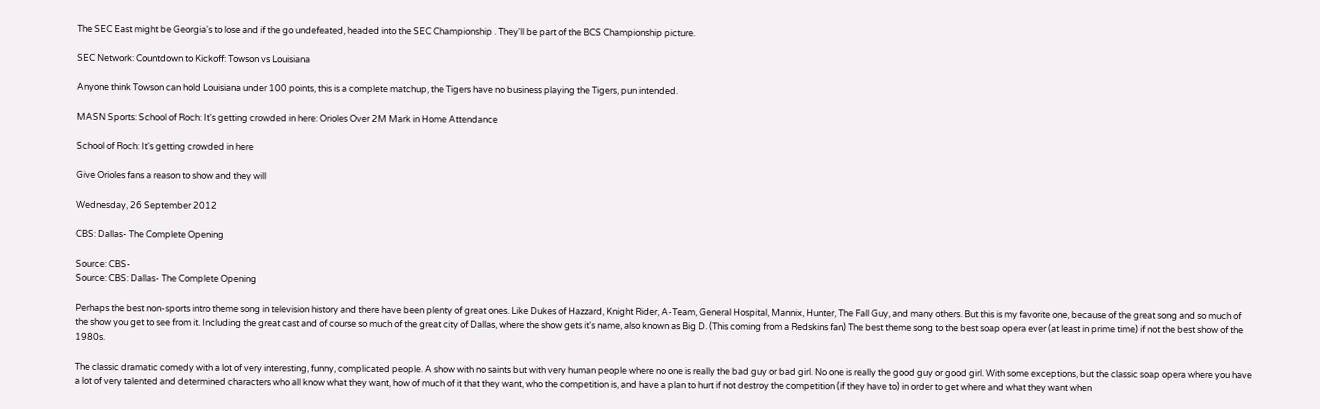The SEC East might be Georgia's to lose and if the go undefeated, headed into the SEC Championship . They'll be part of the BCS Championship picture.

SEC Network: Countdown to Kickoff: Towson vs Louisiana

Anyone think Towson can hold Louisiana under 100 points, this is a complete matchup, the Tigers have no business playing the Tigers, pun intended.

MASN Sports: School of Roch: It's getting crowded in here: Orioles Over 2M Mark in Home Attendance

School of Roch: It's getting crowded in here

Give Orioles fans a reason to show and they will

Wednesday, 26 September 2012

CBS: Dallas- The Complete Opening

Source: CBS-
Source: CBS: Dallas- The Complete Opening

Perhaps the best non-sports intro theme song in television history and there have been plenty of great ones. Like Dukes of Hazzard, Knight Rider, A-Team, General Hospital, Mannix, Hunter, The Fall Guy, and many others. But this is my favorite one, because of the great song and so much of the show you get to see from it. Including the great cast and of course so much of the great city of Dallas, where the show gets it's name, also known as Big D. (This coming from a Redskins fan) The best theme song to the best soap opera ever (at least in prime time) if not the best show of the 1980s.

The classic dramatic comedy with a lot of very interesting, funny, complicated people. A show with no saints but with very human people where no one is really the bad guy or bad girl. No one is really the good guy or good girl. With some exceptions, but the classic soap opera where you have a lot of very talented and determined characters who all know what they want, how of much of it that they want, who the competition is, and have a plan to hurt if not destroy the competition (if they have to) in order to get where and what they want when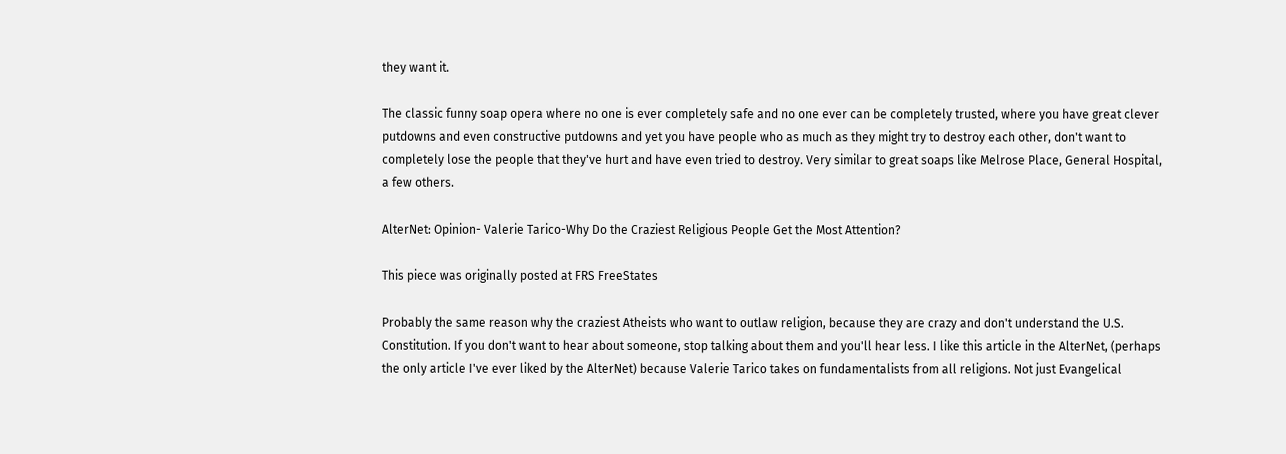they want it.

The classic funny soap opera where no one is ever completely safe and no one ever can be completely trusted, where you have great clever putdowns and even constructive putdowns and yet you have people who as much as they might try to destroy each other, don't want to completely lose the people that they've hurt and have even tried to destroy. Very similar to great soaps like Melrose Place, General Hospital, a few others.

AlterNet: Opinion- Valerie Tarico-Why Do the Craziest Religious People Get the Most Attention?

This piece was originally posted at FRS FreeStates

Probably the same reason why the craziest Atheists who want to outlaw religion, because they are crazy and don't understand the U.S. Constitution. If you don't want to hear about someone, stop talking about them and you'll hear less. I like this article in the AlterNet, (perhaps the only article I've ever liked by the AlterNet) because Valerie Tarico takes on fundamentalists from all religions. Not just Evangelical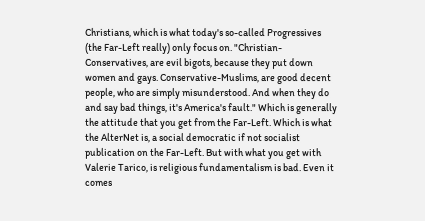Christians, which is what today's so-called Progressives (the Far-Left really) only focus on. "Christian-Conservatives, are evil bigots, because they put down women and gays. Conservative-Muslims, are good decent people, who are simply misunderstood. And when they do and say bad things, it's America's fault." Which is generally the attitude that you get from the Far-Left. Which is what the AlterNet is, a social democratic if not socialist publication on the Far-Left. But with what you get with Valerie Tarico, is religious fundamentalism is bad. Even it comes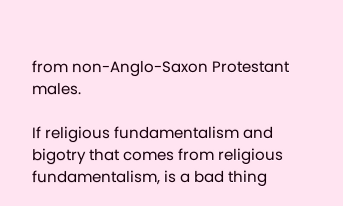from non-Anglo-Saxon Protestant males.

If religious fundamentalism and bigotry that comes from religious fundamentalism, is a bad thing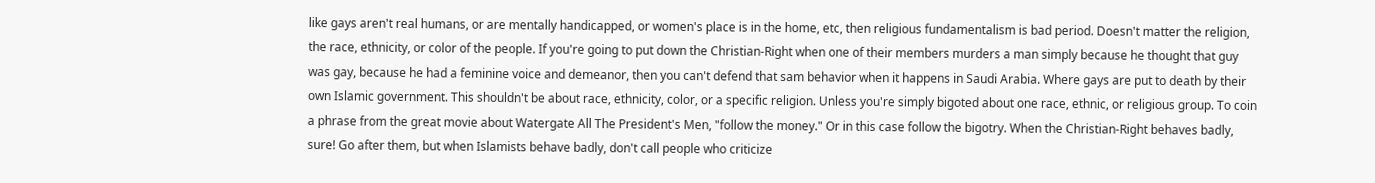like gays aren't real humans, or are mentally handicapped, or women's place is in the home, etc, then religious fundamentalism is bad period. Doesn't matter the religion, the race, ethnicity, or color of the people. If you're going to put down the Christian-Right when one of their members murders a man simply because he thought that guy was gay, because he had a feminine voice and demeanor, then you can't defend that sam behavior when it happens in Saudi Arabia. Where gays are put to death by their own Islamic government. This shouldn't be about race, ethnicity, color, or a specific religion. Unless you're simply bigoted about one race, ethnic, or religious group. To coin a phrase from the great movie about Watergate All The President's Men, "follow the money." Or in this case follow the bigotry. When the Christian-Right behaves badly, sure! Go after them, but when Islamists behave badly, don't call people who criticize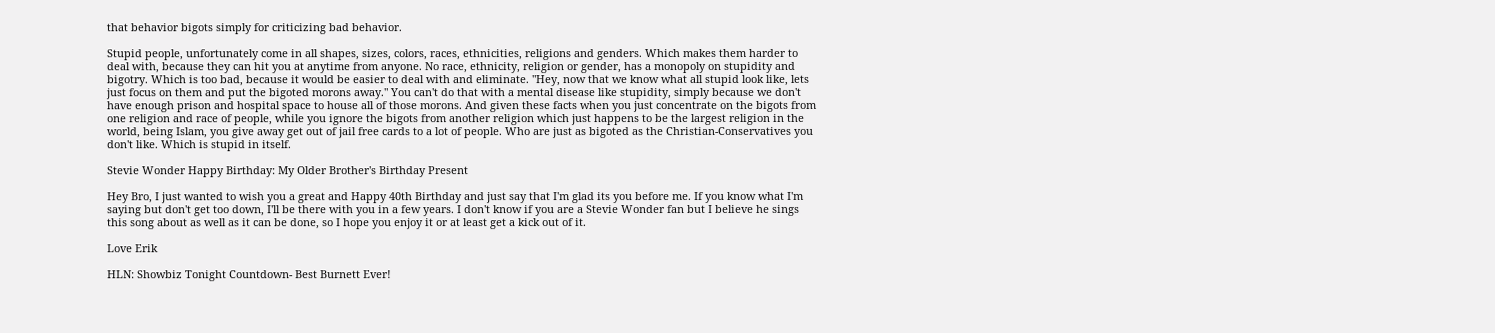that behavior bigots simply for criticizing bad behavior.

Stupid people, unfortunately come in all shapes, sizes, colors, races, ethnicities, religions and genders. Which makes them harder to deal with, because they can hit you at anytime from anyone. No race, ethnicity, religion or gender, has a monopoly on stupidity and bigotry. Which is too bad, because it would be easier to deal with and eliminate. "Hey, now that we know what all stupid look like, lets just focus on them and put the bigoted morons away." You can't do that with a mental disease like stupidity, simply because we don't have enough prison and hospital space to house all of those morons. And given these facts when you just concentrate on the bigots from one religion and race of people, while you ignore the bigots from another religion which just happens to be the largest religion in the world, being Islam, you give away get out of jail free cards to a lot of people. Who are just as bigoted as the Christian-Conservatives you don't like. Which is stupid in itself.

Stevie Wonder Happy Birthday: My Older Brother's Birthday Present

Hey Bro, I just wanted to wish you a great and Happy 40th Birthday and just say that I'm glad its you before me. If you know what I'm saying but don't get too down, I'll be there with you in a few years. I don't know if you are a Stevie Wonder fan but I believe he sings this song about as well as it can be done, so I hope you enjoy it or at least get a kick out of it.

Love Erik

HLN: Showbiz Tonight Countdown- Best Burnett Ever!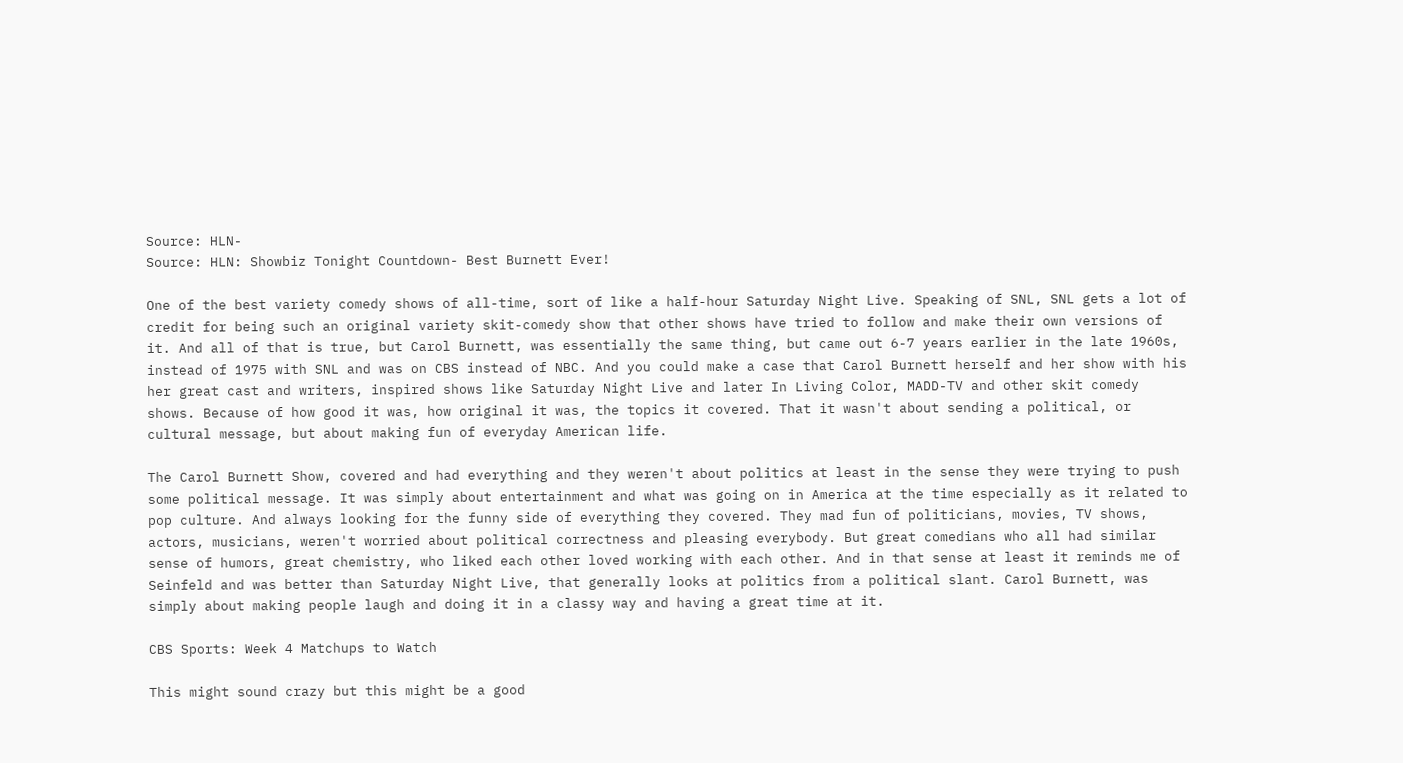Source: HLN-
Source: HLN: Showbiz Tonight Countdown- Best Burnett Ever!

One of the best variety comedy shows of all-time, sort of like a half-hour Saturday Night Live. Speaking of SNL, SNL gets a lot of credit for being such an original variety skit-comedy show that other shows have tried to follow and make their own versions of it. And all of that is true, but Carol Burnett, was essentially the same thing, but came out 6-7 years earlier in the late 1960s, instead of 1975 with SNL and was on CBS instead of NBC. And you could make a case that Carol Burnett herself and her show with his her great cast and writers, inspired shows like Saturday Night Live and later In Living Color, MADD-TV and other skit comedy shows. Because of how good it was, how original it was, the topics it covered. That it wasn't about sending a political, or cultural message, but about making fun of everyday American life.

The Carol Burnett Show, covered and had everything and they weren't about politics at least in the sense they were trying to push some political message. It was simply about entertainment and what was going on in America at the time especially as it related to pop culture. And always looking for the funny side of everything they covered. They mad fun of politicians, movies, TV shows, actors, musicians, weren't worried about political correctness and pleasing everybody. But great comedians who all had similar sense of humors, great chemistry, who liked each other loved working with each other. And in that sense at least it reminds me of Seinfeld and was better than Saturday Night Live, that generally looks at politics from a political slant. Carol Burnett, was simply about making people laugh and doing it in a classy way and having a great time at it.

CBS Sports: Week 4 Matchups to Watch

This might sound crazy but this might be a good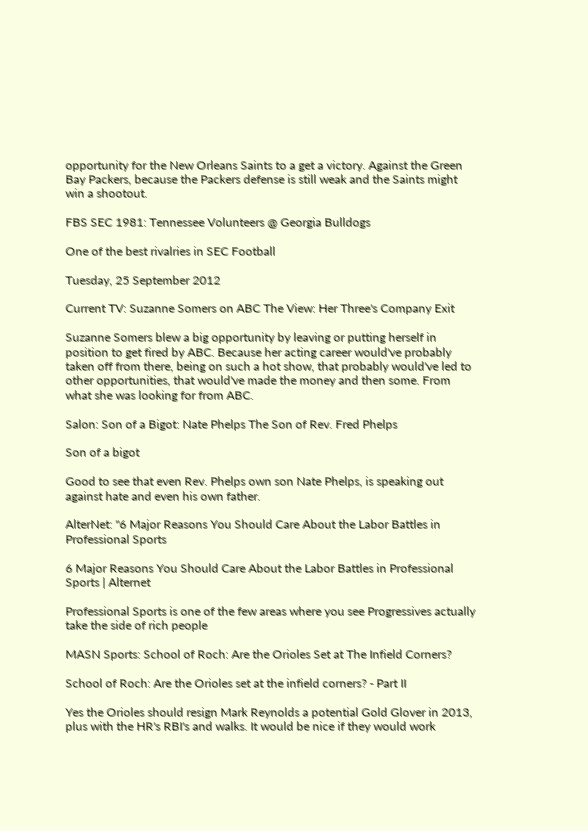opportunity for the New Orleans Saints to a get a victory. Against the Green Bay Packers, because the Packers defense is still weak and the Saints might win a shootout.

FBS SEC 1981: Tennessee Volunteers @ Georgia Bulldogs

One of the best rivalries in SEC Football

Tuesday, 25 September 2012

Current TV: Suzanne Somers on ABC The View: Her Three's Company Exit

Suzanne Somers blew a big opportunity by leaving or putting herself in position to get fired by ABC. Because her acting career would've probably taken off from there, being on such a hot show, that probably would've led to other opportunities, that would've made the money and then some. From what she was looking for from ABC.

Salon: Son of a Bigot: Nate Phelps The Son of Rev. Fred Phelps

Son of a bigot

Good to see that even Rev. Phelps own son Nate Phelps, is speaking out against hate and even his own father.

AlterNet: "6 Major Reasons You Should Care About the Labor Battles in Professional Sports

6 Major Reasons You Should Care About the Labor Battles in Professional Sports | Alternet

Professional Sports is one of the few areas where you see Progressives actually take the side of rich people

MASN Sports: School of Roch: Are the Orioles Set at The Infield Corners?

School of Roch: Are the Orioles set at the infield corners? - Part II

Yes the Orioles should resign Mark Reynolds a potential Gold Glover in 2013, plus with the HR's RBI's and walks. It would be nice if they would work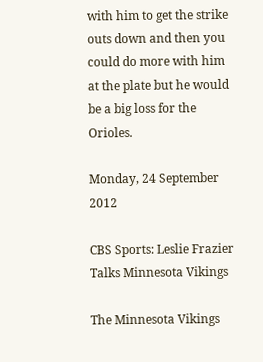with him to get the strike outs down and then you could do more with him at the plate but he would be a big loss for the Orioles.

Monday, 24 September 2012

CBS Sports: Leslie Frazier Talks Minnesota Vikings

The Minnesota Vikings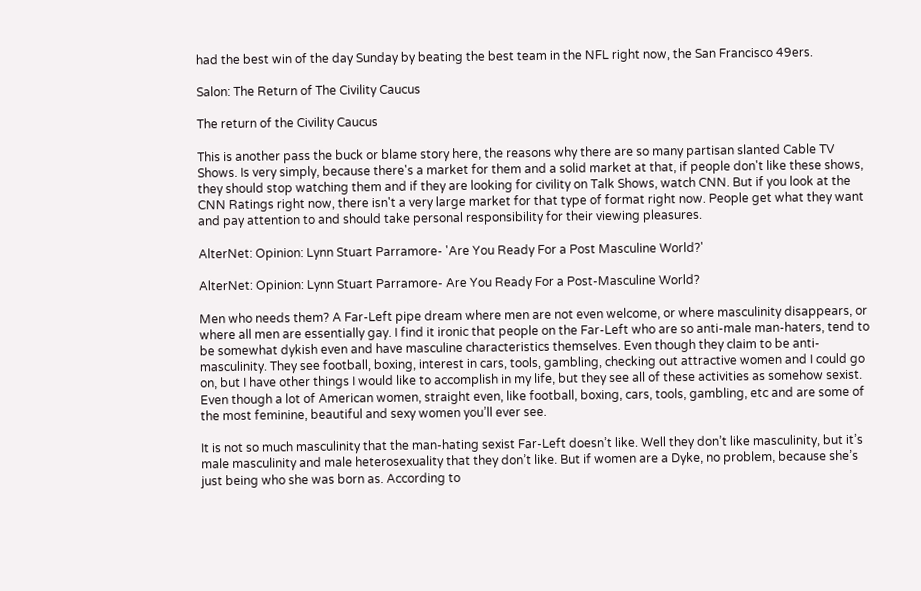had the best win of the day Sunday by beating the best team in the NFL right now, the San Francisco 49ers.

Salon: The Return of The Civility Caucus

The return of the Civility Caucus

This is another pass the buck or blame story here, the reasons why there are so many partisan slanted Cable TV Shows. Is very simply, because there's a market for them and a solid market at that, if people don't like these shows, they should stop watching them and if they are looking for civility on Talk Shows, watch CNN. But if you look at the CNN Ratings right now, there isn't a very large market for that type of format right now. People get what they want and pay attention to and should take personal responsibility for their viewing pleasures.

AlterNet: Opinion: Lynn Stuart Parramore- 'Are You Ready For a Post Masculine World?'

AlterNet: Opinion: Lynn Stuart Parramore- Are You Ready For a Post-Masculine World?

Men who needs them? A Far-Left pipe dream where men are not even welcome, or where masculinity disappears, or where all men are essentially gay. I find it ironic that people on the Far-Left who are so anti-male man-haters, tend to be somewhat dykish even and have masculine characteristics themselves. Even though they claim to be anti-masculinity. They see football, boxing, interest in cars, tools, gambling, checking out attractive women and I could go on, but I have other things I would like to accomplish in my life, but they see all of these activities as somehow sexist. Even though a lot of American women, straight even, like football, boxing, cars, tools, gambling, etc and are some of the most feminine, beautiful and sexy women you’ll ever see.

It is not so much masculinity that the man-hating sexist Far-Left doesn’t like. Well they don’t like masculinity, but it’s male masculinity and male heterosexuality that they don’t like. But if women are a Dyke, no problem, because she’s just being who she was born as. According to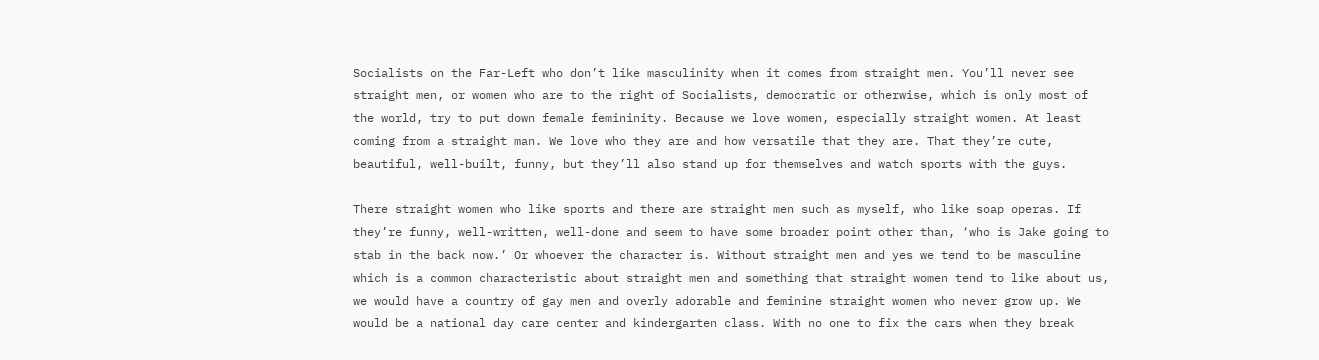Socialists on the Far-Left who don’t like masculinity when it comes from straight men. You’ll never see straight men, or women who are to the right of Socialists, democratic or otherwise, which is only most of the world, try to put down female femininity. Because we love women, especially straight women. At least coming from a straight man. We love who they are and how versatile that they are. That they’re cute, beautiful, well-built, funny, but they’ll also stand up for themselves and watch sports with the guys.

There straight women who like sports and there are straight men such as myself, who like soap operas. If they’re funny, well-written, well-done and seem to have some broader point other than, ‘who is Jake going to stab in the back now.’ Or whoever the character is. Without straight men and yes we tend to be masculine which is a common characteristic about straight men and something that straight women tend to like about us, we would have a country of gay men and overly adorable and feminine straight women who never grow up. We would be a national day care center and kindergarten class. With no one to fix the cars when they break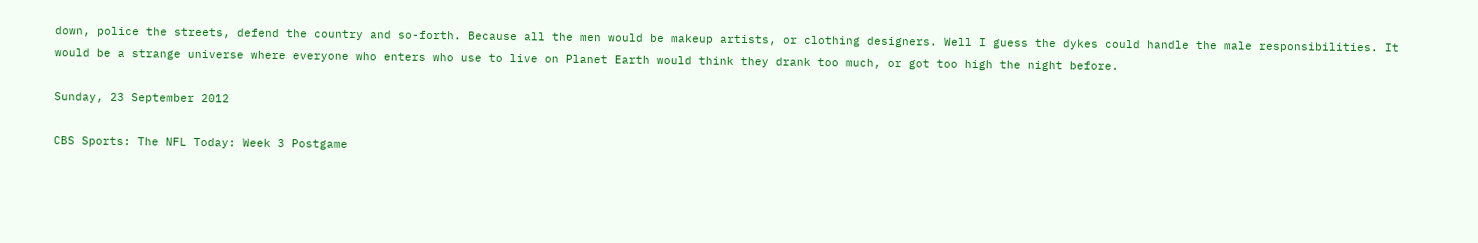down, police the streets, defend the country and so-forth. Because all the men would be makeup artists, or clothing designers. Well I guess the dykes could handle the male responsibilities. It would be a strange universe where everyone who enters who use to live on Planet Earth would think they drank too much, or got too high the night before.

Sunday, 23 September 2012

CBS Sports: The NFL Today: Week 3 Postgame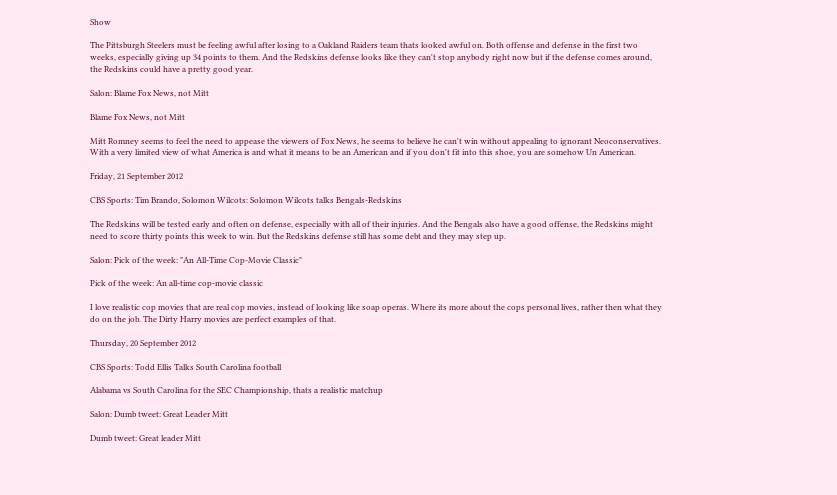Show

The Pittsburgh Steelers must be feeling awful after losing to a Oakland Raiders team thats looked awful on. Both offense and defense in the first two weeks, especially giving up 34 points to them. And the Redskins defense looks like they can't stop anybody right now but if the defense comes around, the Redskins could have a pretty good year.

Salon: Blame Fox News, not Mitt

Blame Fox News, not Mitt

Mitt Romney seems to feel the need to appease the viewers of Fox News, he seems to believe he can't win without appealing to ignorant Neoconservatives. With a very limited view of what America is and what it means to be an American and if you don't fit into this shoe, you are somehow Un American.

Friday, 21 September 2012

CBS Sports: Tim Brando, Solomon Wilcots: Solomon Wilcots talks Bengals-Redskins

The Redskins will be tested early and often on defense, especially with all of their injuries. And the Bengals also have a good offense, the Redskins might need to score thirty points this week to win. But the Redskins defense still has some debt and they may step up.

Salon: Pick of the week: "An All-Time Cop-Movie Classic"

Pick of the week: An all-time cop-movie classic

I love realistic cop movies that are real cop movies, instead of looking like soap operas. Where its more about the cops personal lives, rather then what they do on the job. The Dirty Harry movies are perfect examples of that.

Thursday, 20 September 2012

CBS Sports: Todd Ellis Talks South Carolina football

Alabama vs South Carolina for the SEC Championship, thats a realistic matchup

Salon: Dumb tweet: Great Leader Mitt

Dumb tweet: Great leader Mitt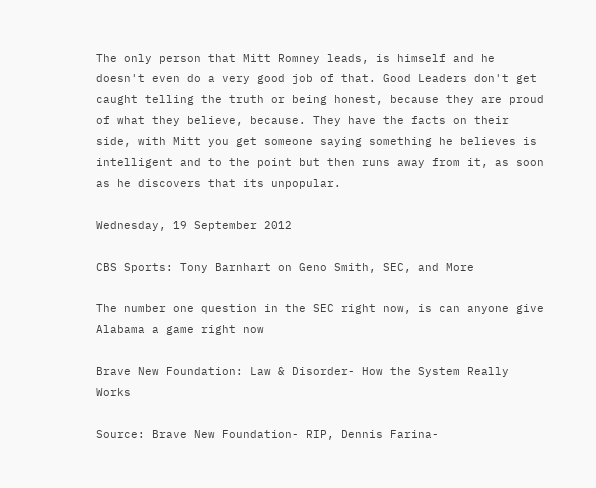The only person that Mitt Romney leads, is himself and he doesn't even do a very good job of that. Good Leaders don't get caught telling the truth or being honest, because they are proud of what they believe, because. They have the facts on their side, with Mitt you get someone saying something he believes is intelligent and to the point but then runs away from it, as soon as he discovers that its unpopular.

Wednesday, 19 September 2012

CBS Sports: Tony Barnhart on Geno Smith, SEC, and More

The number one question in the SEC right now, is can anyone give Alabama a game right now

Brave New Foundation: Law & Disorder- How the System Really Works

Source: Brave New Foundation- RIP, Dennis Farina-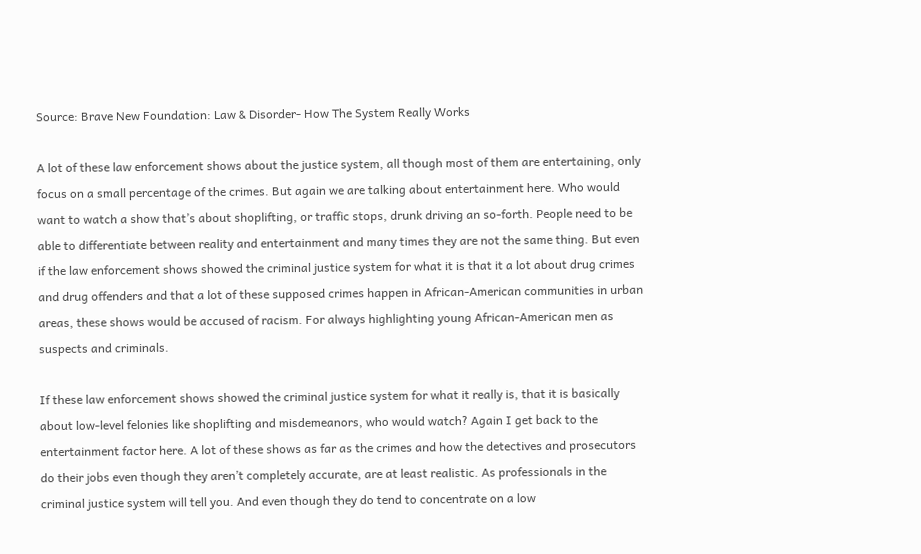Source: Brave New Foundation: Law & Disorder- How The System Really Works

A lot of these law enforcement shows about the justice system, all though most of them are entertaining, only focus on a small percentage of the crimes. But again we are talking about entertainment here. Who would want to watch a show that’s about shoplifting, or traffic stops, drunk driving an so-forth. People need to be able to differentiate between reality and entertainment and many times they are not the same thing. But even if the law enforcement shows showed the criminal justice system for what it is that it a lot about drug crimes and drug offenders and that a lot of these supposed crimes happen in African-American communities in urban areas, these shows would be accused of racism. For always highlighting young African-American men as suspects and criminals.

If these law enforcement shows showed the criminal justice system for what it really is, that it is basically about low-level felonies like shoplifting and misdemeanors, who would watch? Again I get back to the entertainment factor here. A lot of these shows as far as the crimes and how the detectives and prosecutors do their jobs even though they aren’t completely accurate, are at least realistic. As professionals in the criminal justice system will tell you. And even though they do tend to concentrate on a low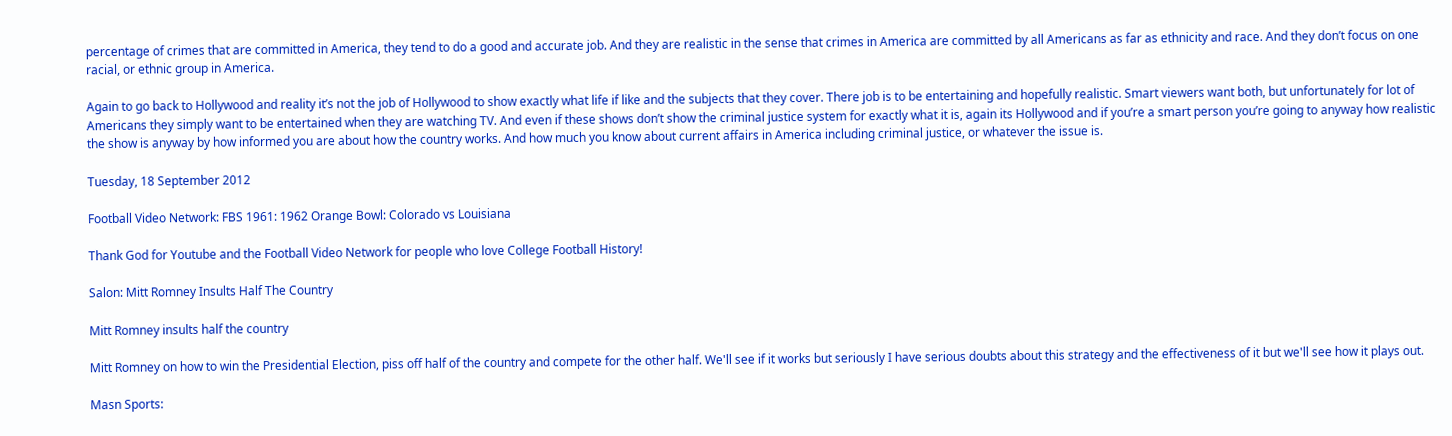percentage of crimes that are committed in America, they tend to do a good and accurate job. And they are realistic in the sense that crimes in America are committed by all Americans as far as ethnicity and race. And they don’t focus on one racial, or ethnic group in America.

Again to go back to Hollywood and reality it’s not the job of Hollywood to show exactly what life if like and the subjects that they cover. There job is to be entertaining and hopefully realistic. Smart viewers want both, but unfortunately for lot of Americans they simply want to be entertained when they are watching TV. And even if these shows don’t show the criminal justice system for exactly what it is, again its Hollywood and if you’re a smart person you’re going to anyway how realistic the show is anyway by how informed you are about how the country works. And how much you know about current affairs in America including criminal justice, or whatever the issue is.

Tuesday, 18 September 2012

Football Video Network: FBS 1961: 1962 Orange Bowl: Colorado vs Louisiana

Thank God for Youtube and the Football Video Network for people who love College Football History!

Salon: Mitt Romney Insults Half The Country

Mitt Romney insults half the country

Mitt Romney on how to win the Presidential Election, piss off half of the country and compete for the other half. We'll see if it works but seriously I have serious doubts about this strategy and the effectiveness of it but we'll see how it plays out.

Masn Sports: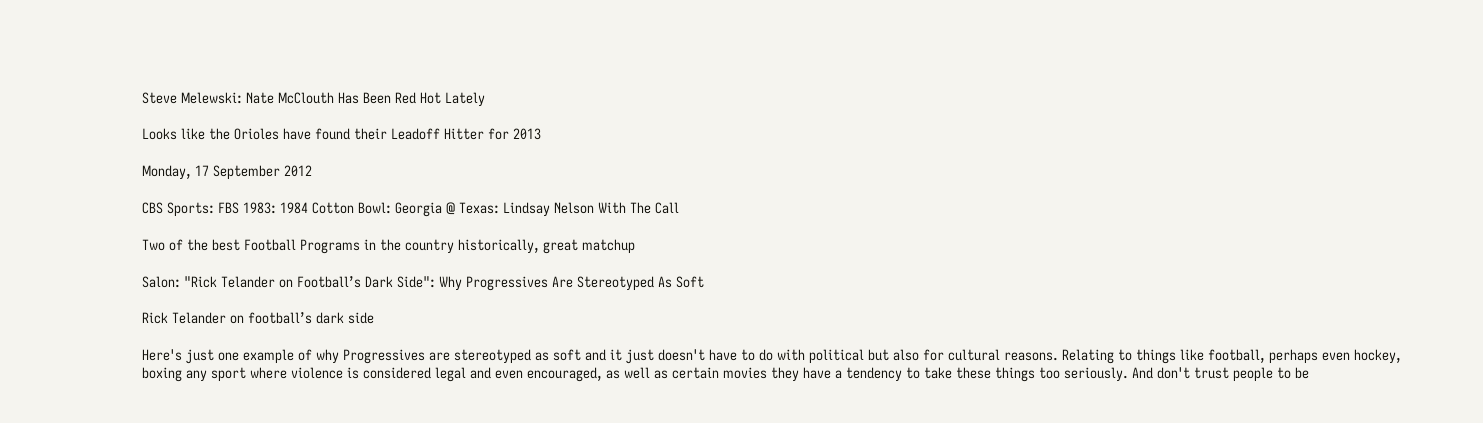Steve Melewski: Nate McClouth Has Been Red Hot Lately

Looks like the Orioles have found their Leadoff Hitter for 2013

Monday, 17 September 2012

CBS Sports: FBS 1983: 1984 Cotton Bowl: Georgia @ Texas: Lindsay Nelson With The Call

Two of the best Football Programs in the country historically, great matchup

Salon: "Rick Telander on Football’s Dark Side": Why Progressives Are Stereotyped As Soft

Rick Telander on football’s dark side

Here's just one example of why Progressives are stereotyped as soft and it just doesn't have to do with political but also for cultural reasons. Relating to things like football, perhaps even hockey, boxing any sport where violence is considered legal and even encouraged, as well as certain movies they have a tendency to take these things too seriously. And don't trust people to be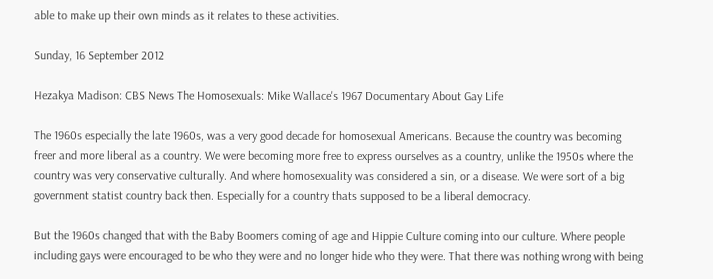able to make up their own minds as it relates to these activities.

Sunday, 16 September 2012

Hezakya Madison: CBS News The Homosexuals: Mike Wallace's 1967 Documentary About Gay Life

The 1960s especially the late 1960s, was a very good decade for homosexual Americans. Because the country was becoming freer and more liberal as a country. We were becoming more free to express ourselves as a country, unlike the 1950s where the country was very conservative culturally. And where homosexuality was considered a sin, or a disease. We were sort of a big government statist country back then. Especially for a country thats supposed to be a liberal democracy.

But the 1960s changed that with the Baby Boomers coming of age and Hippie Culture coming into our culture. Where people including gays were encouraged to be who they were and no longer hide who they were. That there was nothing wrong with being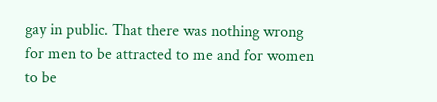gay in public. That there was nothing wrong for men to be attracted to me and for women to be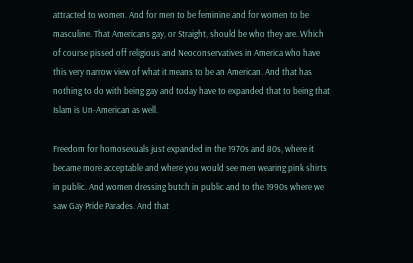attracted to women. And for men to be feminine and for women to be masculine. That Americans gay, or Straight, should be who they are. Which of course pissed off religious and Neoconservatives in America who have this very narrow view of what it means to be an American. And that has nothing to do with being gay and today have to expanded that to being that Islam is Un-American as well.

Freedom for homosexuals just expanded in the 1970s and 80s, where it became more acceptable and where you would see men wearing pink shirts in public. And women dressing butch in public and to the 1990s where we saw Gay Pride Parades. And that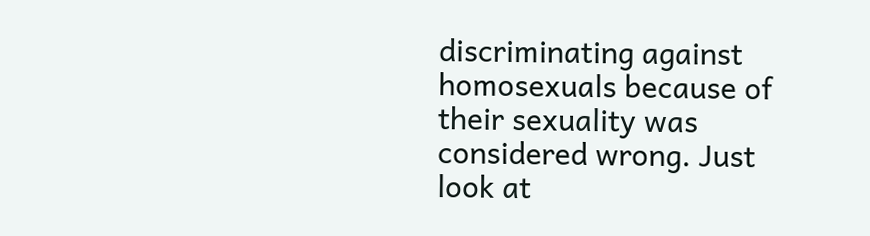discriminating against homosexuals because of their sexuality was considered wrong. Just look at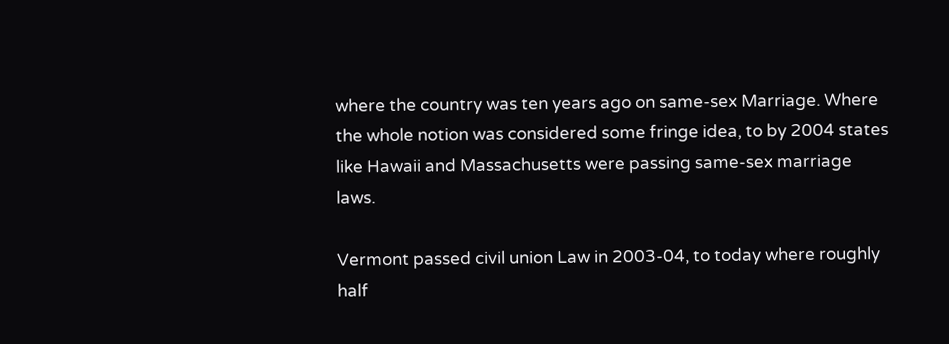where the country was ten years ago on same-sex Marriage. Where the whole notion was considered some fringe idea, to by 2004 states like Hawaii and Massachusetts were passing same-sex marriage laws.

Vermont passed civil union Law in 2003-04, to today where roughly half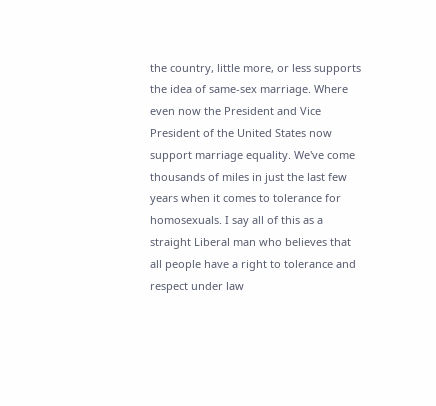the country, little more, or less supports the idea of same-sex marriage. Where even now the President and Vice President of the United States now support marriage equality. We've come thousands of miles in just the last few years when it comes to tolerance for homosexuals. I say all of this as a straight Liberal man who believes that all people have a right to tolerance and respect under law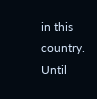in this country. Until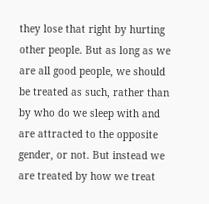they lose that right by hurting other people. But as long as we are all good people, we should be treated as such, rather than by who do we sleep with and are attracted to the opposite gender, or not. But instead we are treated by how we treat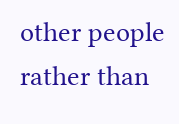other people rather than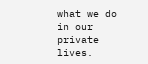what we do in our private lives.